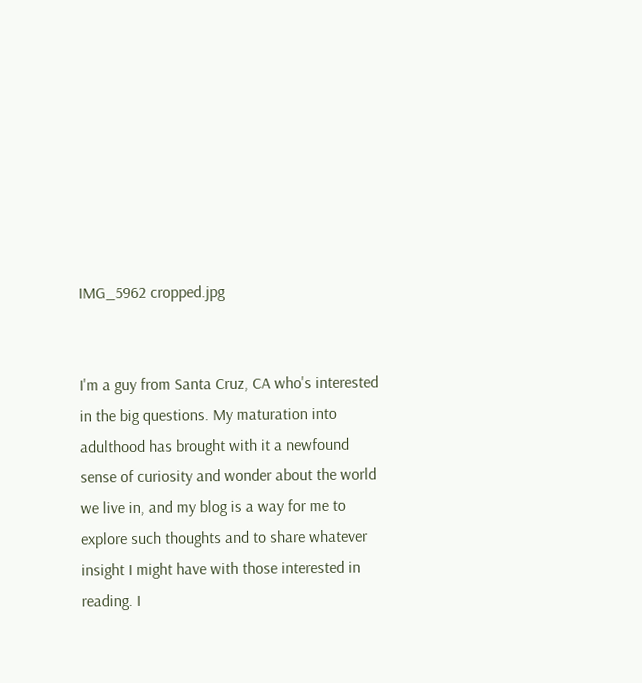IMG_5962 cropped.jpg


I'm a guy from Santa Cruz, CA who's interested in the big questions. My maturation into adulthood has brought with it a newfound sense of curiosity and wonder about the world we live in, and my blog is a way for me to explore such thoughts and to share whatever insight I might have with those interested in reading. I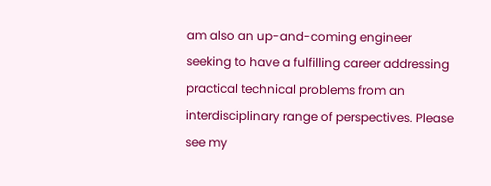am also an up-and-coming engineer seeking to have a fulfilling career addressing practical technical problems from an interdisciplinary range of perspectives. Please see my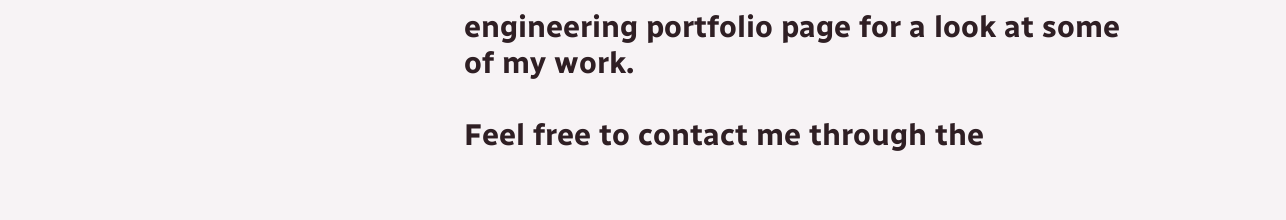engineering portfolio page for a look at some of my work.

Feel free to contact me through the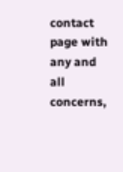contact page with any and all concerns,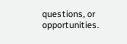questions, or opportunities.